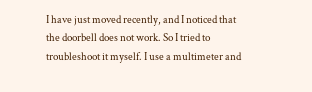I have just moved recently, and I noticed that the doorbell does not work. So I tried to troubleshoot it myself. I use a multimeter and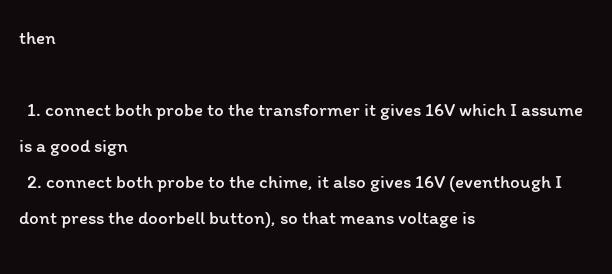then

  1. connect both probe to the transformer it gives 16V which I assume is a good sign
  2. connect both probe to the chime, it also gives 16V (eventhough I dont press the doorbell button), so that means voltage is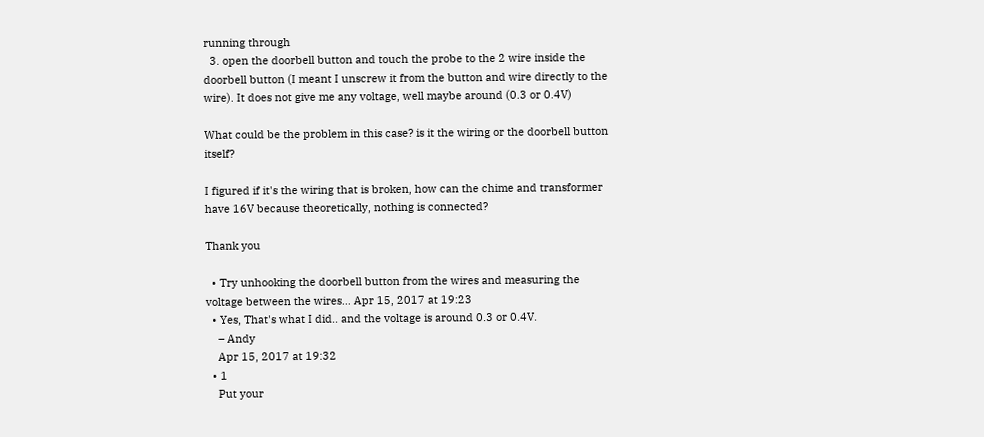running through
  3. open the doorbell button and touch the probe to the 2 wire inside the doorbell button (I meant I unscrew it from the button and wire directly to the wire). It does not give me any voltage, well maybe around (0.3 or 0.4V)

What could be the problem in this case? is it the wiring or the doorbell button itself?

I figured if it's the wiring that is broken, how can the chime and transformer have 16V because theoretically, nothing is connected?

Thank you

  • Try unhooking the doorbell button from the wires and measuring the voltage between the wires... Apr 15, 2017 at 19:23
  • Yes, That's what I did.. and the voltage is around 0.3 or 0.4V.
    – Andy
    Apr 15, 2017 at 19:32
  • 1
    Put your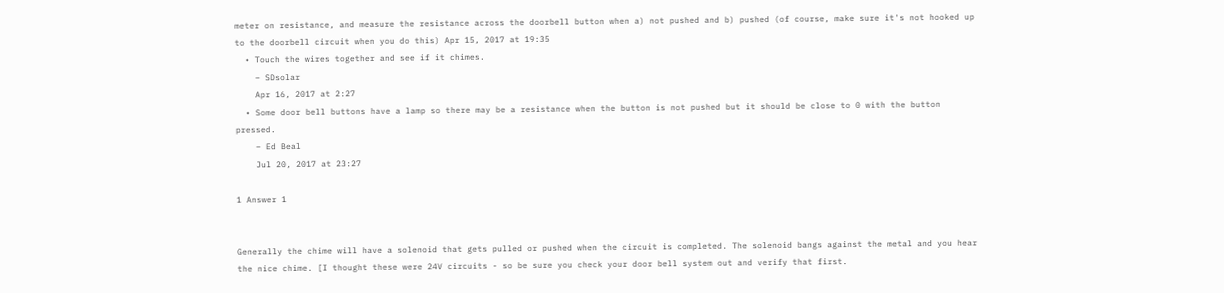meter on resistance, and measure the resistance across the doorbell button when a) not pushed and b) pushed (of course, make sure it's not hooked up to the doorbell circuit when you do this) Apr 15, 2017 at 19:35
  • Touch the wires together and see if it chimes.
    – SDsolar
    Apr 16, 2017 at 2:27
  • Some door bell buttons have a lamp so there may be a resistance when the button is not pushed but it should be close to 0 with the button pressed.
    – Ed Beal
    Jul 20, 2017 at 23:27

1 Answer 1


Generally the chime will have a solenoid that gets pulled or pushed when the circuit is completed. The solenoid bangs against the metal and you hear the nice chime. [I thought these were 24V circuits - so be sure you check your door bell system out and verify that first.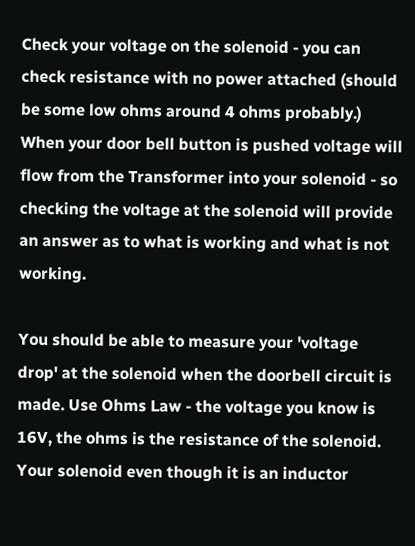Check your voltage on the solenoid - you can check resistance with no power attached (should be some low ohms around 4 ohms probably.) When your door bell button is pushed voltage will flow from the Transformer into your solenoid - so checking the voltage at the solenoid will provide an answer as to what is working and what is not working.

You should be able to measure your 'voltage drop' at the solenoid when the doorbell circuit is made. Use Ohms Law - the voltage you know is 16V, the ohms is the resistance of the solenoid. Your solenoid even though it is an inductor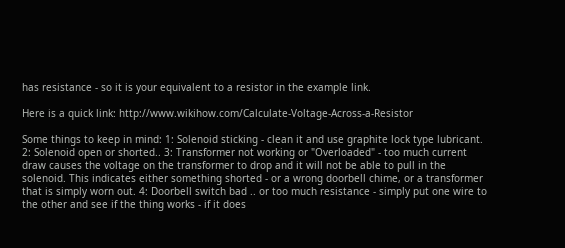has resistance - so it is your equivalent to a resistor in the example link.

Here is a quick link: http://www.wikihow.com/Calculate-Voltage-Across-a-Resistor

Some things to keep in mind: 1: Solenoid sticking - clean it and use graphite lock type lubricant. 2: Solenoid open or shorted.. 3: Transformer not working or "Overloaded" - too much current draw causes the voltage on the transformer to drop and it will not be able to pull in the solenoid. This indicates either something shorted - or a wrong doorbell chime, or a transformer that is simply worn out. 4: Doorbell switch bad .. or too much resistance - simply put one wire to the other and see if the thing works - if it does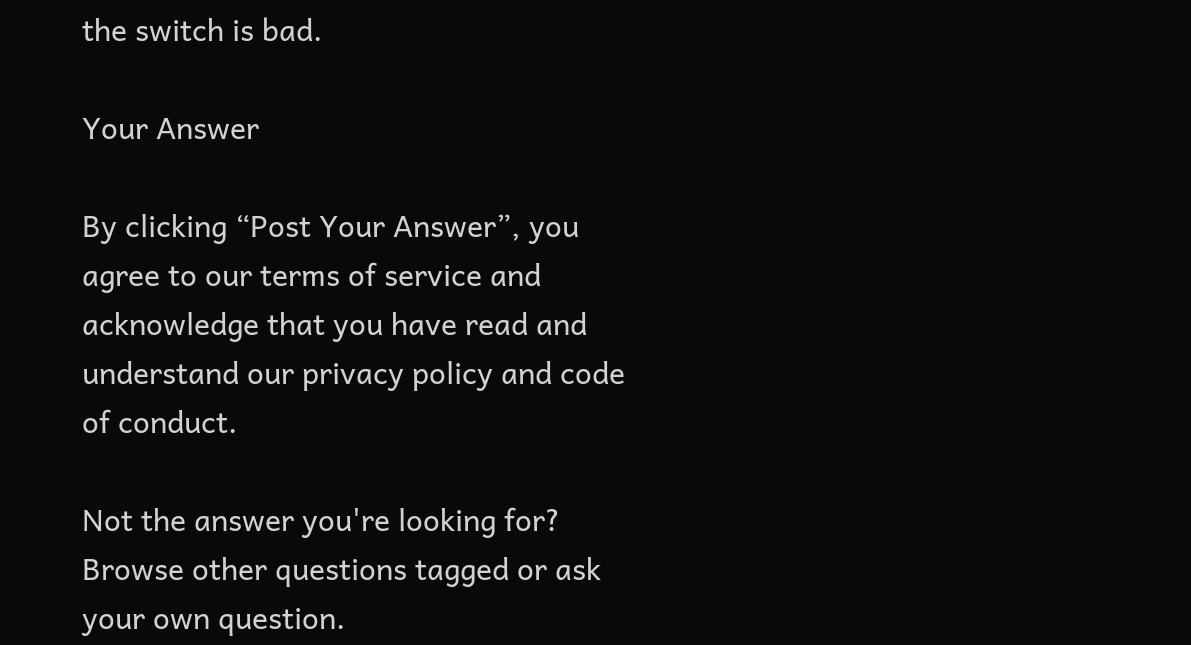the switch is bad.

Your Answer

By clicking “Post Your Answer”, you agree to our terms of service and acknowledge that you have read and understand our privacy policy and code of conduct.

Not the answer you're looking for? Browse other questions tagged or ask your own question.